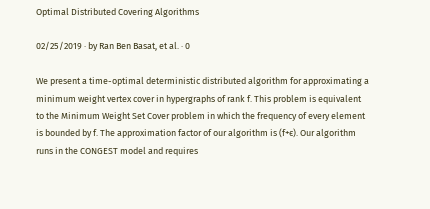Optimal Distributed Covering Algorithms

02/25/2019 ∙ by Ran Ben Basat, et al. ∙ 0

We present a time-optimal deterministic distributed algorithm for approximating a minimum weight vertex cover in hypergraphs of rank f. This problem is equivalent to the Minimum Weight Set Cover problem in which the frequency of every element is bounded by f. The approximation factor of our algorithm is (f+ϵ). Our algorithm runs in the CONGEST model and requires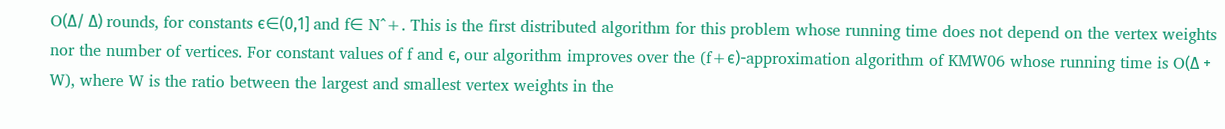O(Δ/ Δ) rounds, for constants ϵ∈(0,1] and f∈ N^+. This is the first distributed algorithm for this problem whose running time does not depend on the vertex weights nor the number of vertices. For constant values of f and ϵ, our algorithm improves over the (f+ϵ)-approximation algorithm of KMW06 whose running time is O(Δ + W), where W is the ratio between the largest and smallest vertex weights in the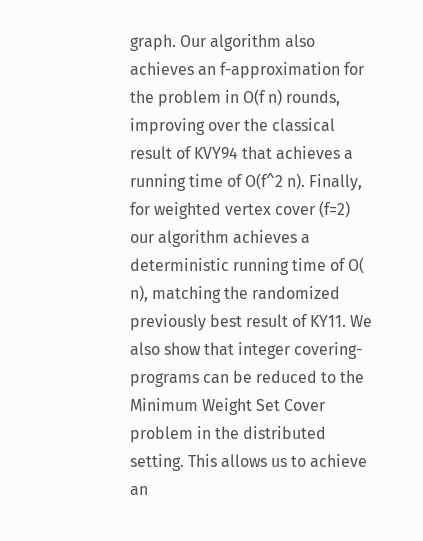graph. Our algorithm also achieves an f-approximation for the problem in O(f n) rounds, improving over the classical result of KVY94 that achieves a running time of O(f^2 n). Finally, for weighted vertex cover (f=2) our algorithm achieves a deterministic running time of O( n), matching the randomized previously best result of KY11. We also show that integer covering-programs can be reduced to the Minimum Weight Set Cover problem in the distributed setting. This allows us to achieve an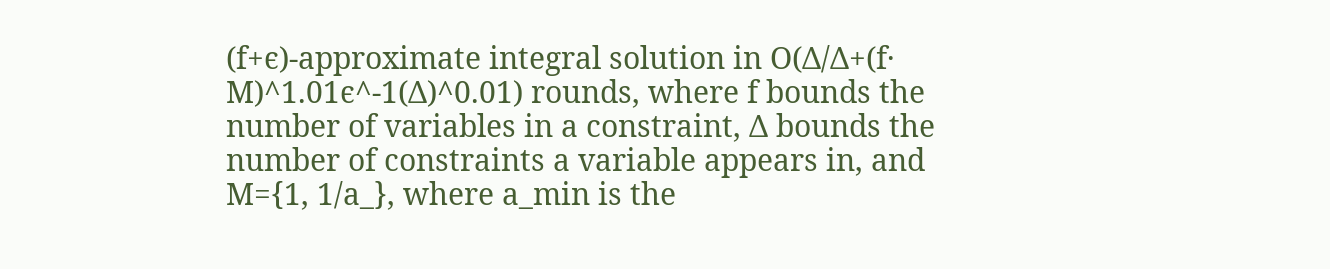(f+ϵ)-approximate integral solution in O(Δ/Δ+(f· M)^1.01ϵ^-1(Δ)^0.01) rounds, where f bounds the number of variables in a constraint, Δ bounds the number of constraints a variable appears in, and M={1, 1/a_}, where a_min is the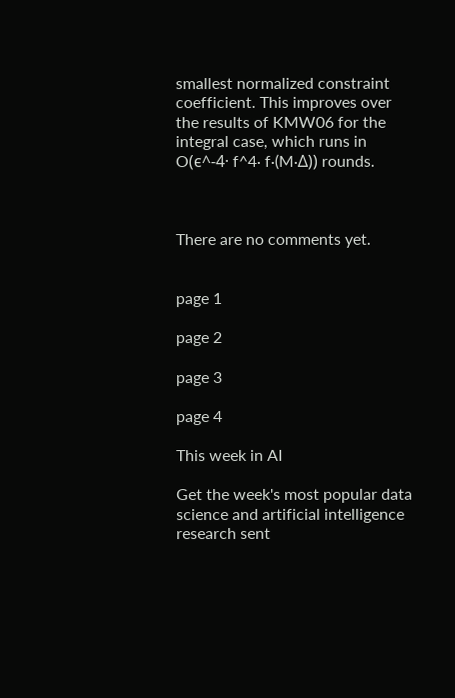smallest normalized constraint coefficient. This improves over the results of KMW06 for the integral case, which runs in O(ϵ^-4· f^4· f·(M·Δ)) rounds.



There are no comments yet.


page 1

page 2

page 3

page 4

This week in AI

Get the week's most popular data science and artificial intelligence research sent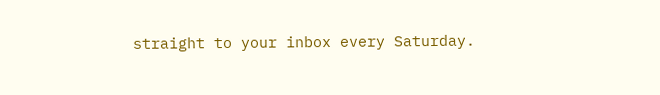straight to your inbox every Saturday.